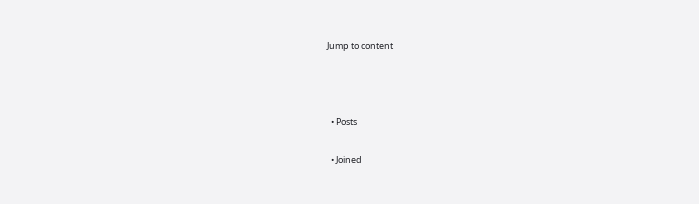Jump to content



  • Posts

  • Joined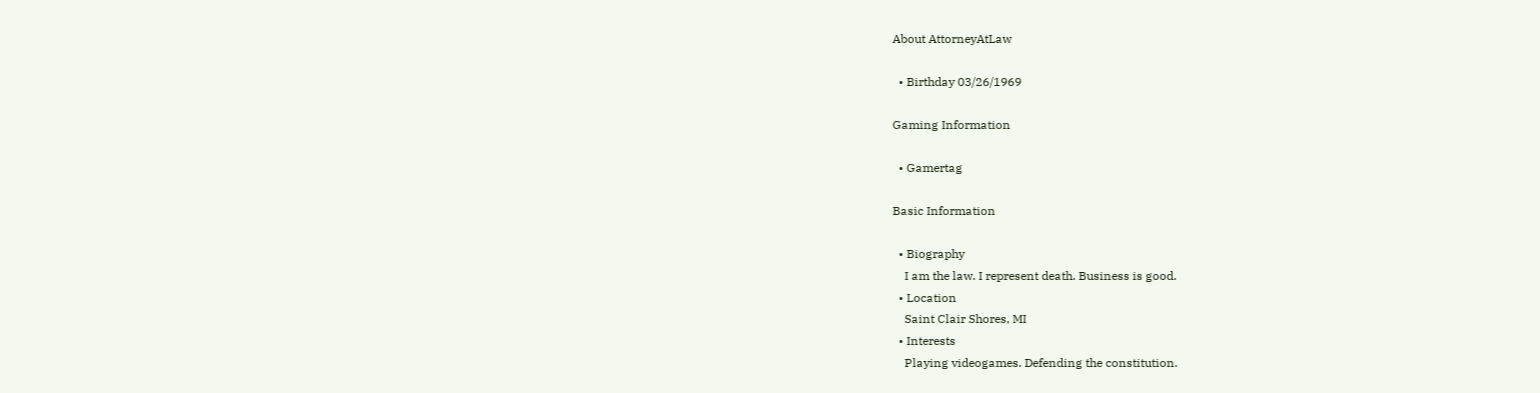About AttorneyAtLaw

  • Birthday 03/26/1969

Gaming Information

  • Gamertag

Basic Information

  • Biography
    I am the law. I represent death. Business is good.
  • Location
    Saint Clair Shores, MI
  • Interests
    Playing videogames. Defending the constitution.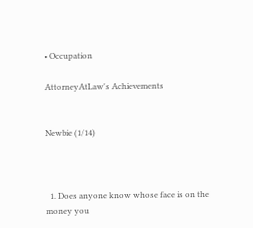• Occupation

AttorneyAtLaw's Achievements


Newbie (1/14)



  1. Does anyone know whose face is on the money you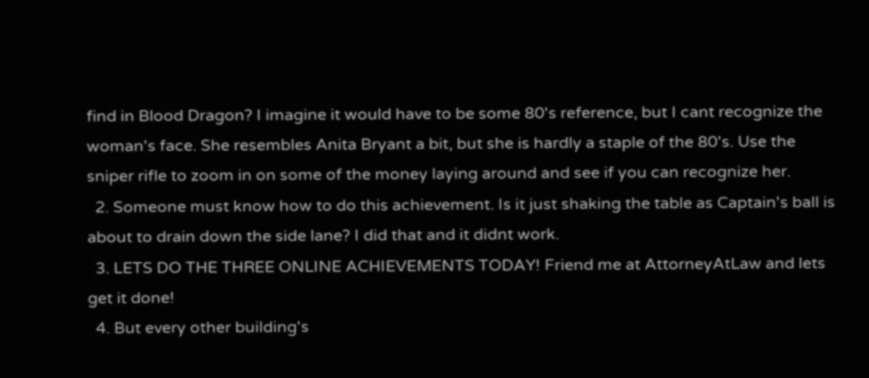find in Blood Dragon? I imagine it would have to be some 80's reference, but I cant recognize the woman's face. She resembles Anita Bryant a bit, but she is hardly a staple of the 80's. Use the sniper rifle to zoom in on some of the money laying around and see if you can recognize her.
  2. Someone must know how to do this achievement. Is it just shaking the table as Captain's ball is about to drain down the side lane? I did that and it didnt work.
  3. LETS DO THE THREE ONLINE ACHIEVEMENTS TODAY! Friend me at AttorneyAtLaw and lets get it done!
  4. But every other building's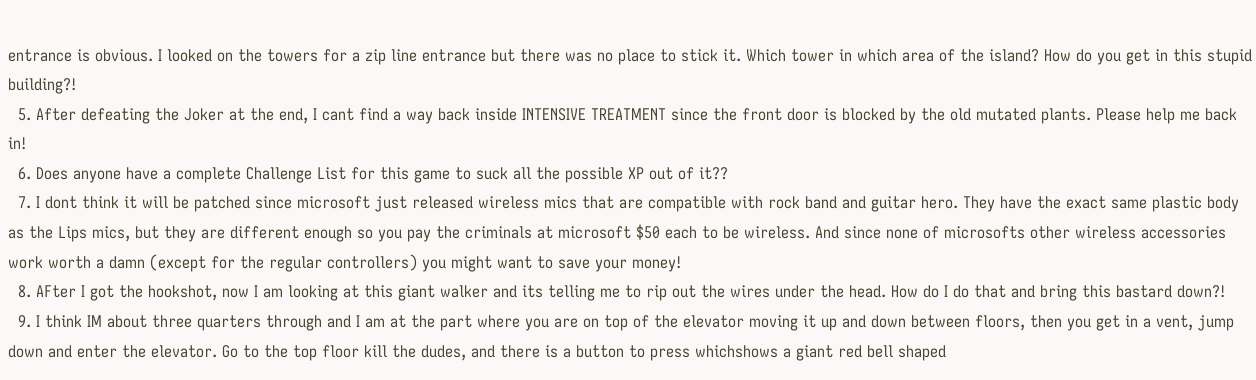entrance is obvious. I looked on the towers for a zip line entrance but there was no place to stick it. Which tower in which area of the island? How do you get in this stupid building?!
  5. After defeating the Joker at the end, I cant find a way back inside INTENSIVE TREATMENT since the front door is blocked by the old mutated plants. Please help me back in!
  6. Does anyone have a complete Challenge List for this game to suck all the possible XP out of it??
  7. I dont think it will be patched since microsoft just released wireless mics that are compatible with rock band and guitar hero. They have the exact same plastic body as the Lips mics, but they are different enough so you pay the criminals at microsoft $50 each to be wireless. And since none of microsofts other wireless accessories work worth a damn (except for the regular controllers) you might want to save your money!
  8. AFter I got the hookshot, now I am looking at this giant walker and its telling me to rip out the wires under the head. How do I do that and bring this bastard down?!
  9. I think IM about three quarters through and I am at the part where you are on top of the elevator moving it up and down between floors, then you get in a vent, jump down and enter the elevator. Go to the top floor kill the dudes, and there is a button to press whichshows a giant red bell shaped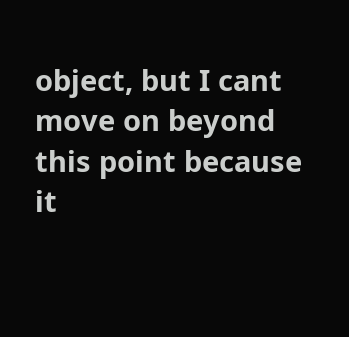object, but I cant move on beyond this point because it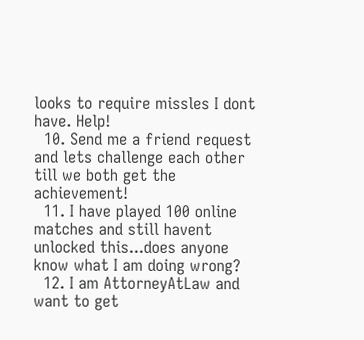looks to require missles I dont have. Help!
  10. Send me a friend request and lets challenge each other till we both get the achievement!
  11. I have played 100 online matches and still havent unlocked this...does anyone know what I am doing wrong?
  12. I am AttorneyAtLaw and want to get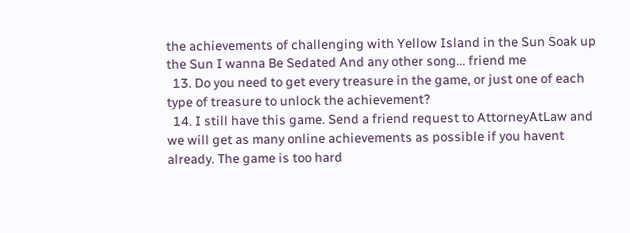the achievements of challenging with Yellow Island in the Sun Soak up the Sun I wanna Be Sedated And any other song... friend me
  13. Do you need to get every treasure in the game, or just one of each type of treasure to unlock the achievement?
  14. I still have this game. Send a friend request to AttorneyAtLaw and we will get as many online achievements as possible if you havent already. The game is too hard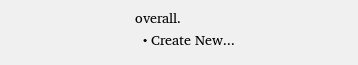overall.
  • Create New...